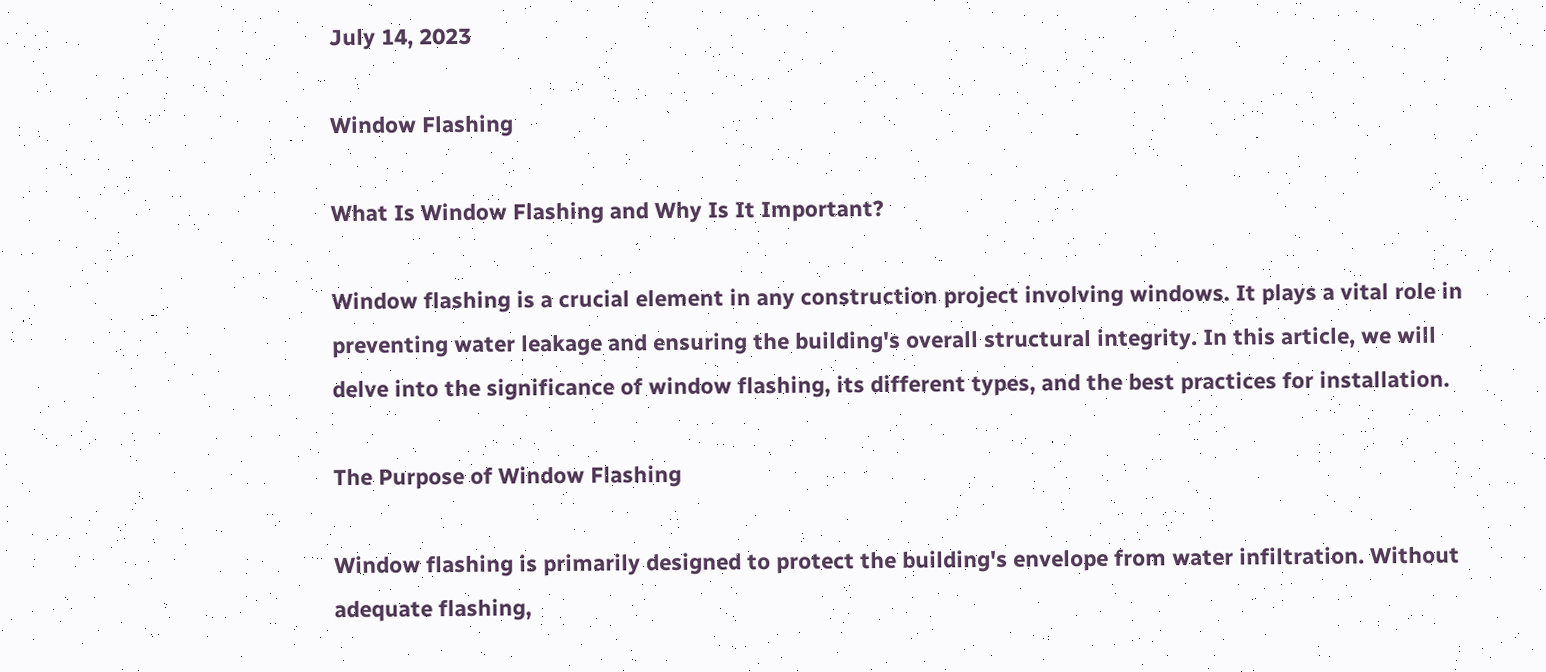July 14, 2023

Window Flashing

What Is Window Flashing and Why Is It Important?

Window flashing is a crucial element in any construction project involving windows. It plays a vital role in preventing water leakage and ensuring the building's overall structural integrity. In this article, we will delve into the significance of window flashing, its different types, and the best practices for installation.

The Purpose of Window Flashing

Window flashing is primarily designed to protect the building's envelope from water infiltration. Without adequate flashing,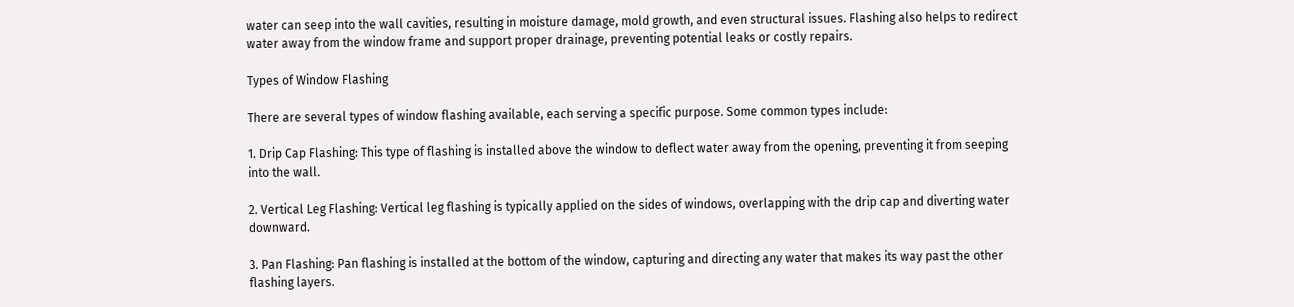water can seep into the wall cavities, resulting in moisture damage, mold growth, and even structural issues. Flashing also helps to redirect water away from the window frame and support proper drainage, preventing potential leaks or costly repairs.

Types of Window Flashing

There are several types of window flashing available, each serving a specific purpose. Some common types include:

1. Drip Cap Flashing: This type of flashing is installed above the window to deflect water away from the opening, preventing it from seeping into the wall.

2. Vertical Leg Flashing: Vertical leg flashing is typically applied on the sides of windows, overlapping with the drip cap and diverting water downward.

3. Pan Flashing: Pan flashing is installed at the bottom of the window, capturing and directing any water that makes its way past the other flashing layers.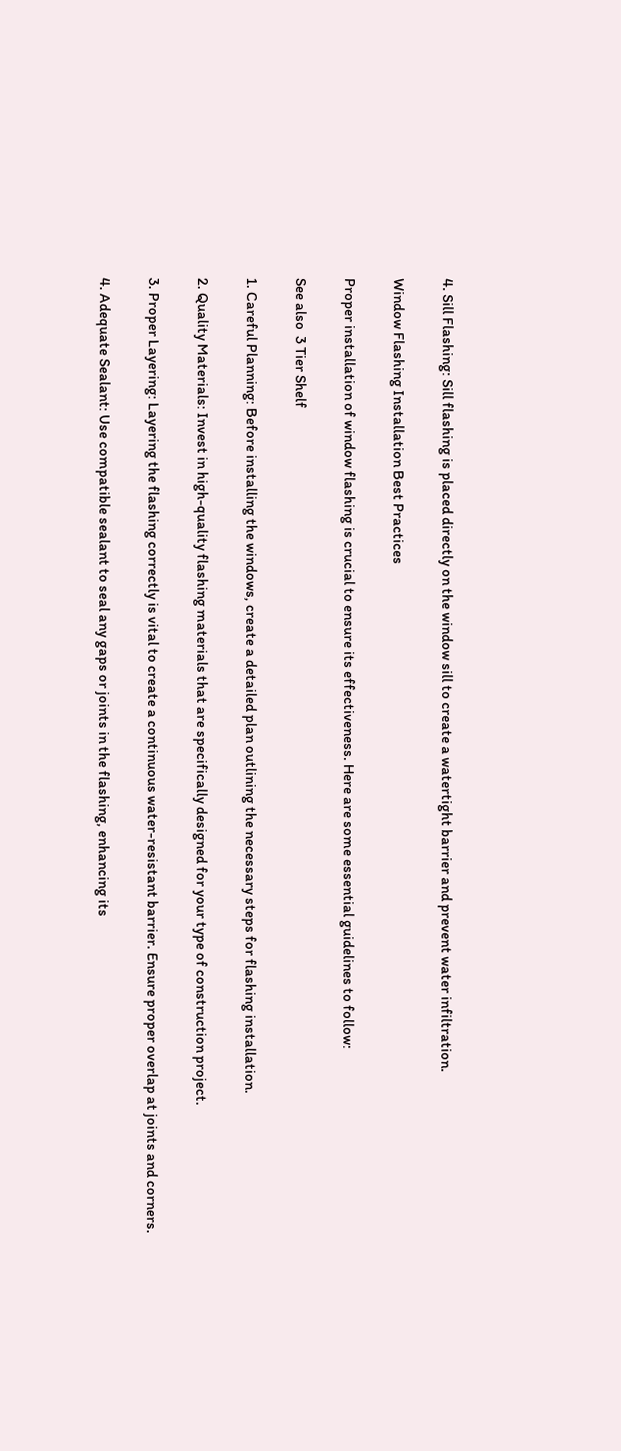4. Sill Flashing: Sill flashing is placed directly on the window sill to create a watertight barrier and prevent water infiltration.

Window Flashing Installation Best Practices

Proper installation of window flashing is crucial to ensure its effectiveness. Here are some essential guidelines to follow:

See also  3 Tier Shelf

1. Careful Planning: Before installing the windows, create a detailed plan outlining the necessary steps for flashing installation.

2. Quality Materials: Invest in high-quality flashing materials that are specifically designed for your type of construction project.

3. Proper Layering: Layering the flashing correctly is vital to create a continuous water-resistant barrier. Ensure proper overlap at joints and corners.

4. Adequate Sealant: Use compatible sealant to seal any gaps or joints in the flashing, enhancing its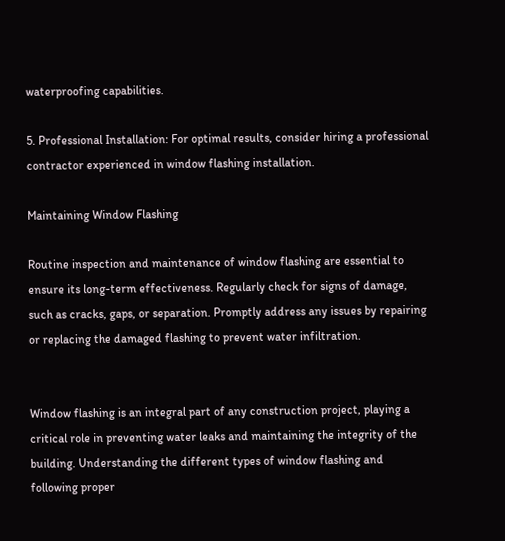waterproofing capabilities.

5. Professional Installation: For optimal results, consider hiring a professional contractor experienced in window flashing installation.

Maintaining Window Flashing

Routine inspection and maintenance of window flashing are essential to ensure its long-term effectiveness. Regularly check for signs of damage, such as cracks, gaps, or separation. Promptly address any issues by repairing or replacing the damaged flashing to prevent water infiltration.


Window flashing is an integral part of any construction project, playing a critical role in preventing water leaks and maintaining the integrity of the building. Understanding the different types of window flashing and following proper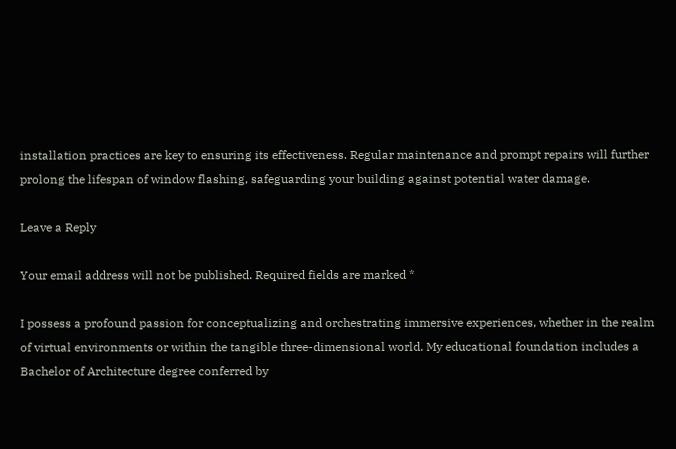installation practices are key to ensuring its effectiveness. Regular maintenance and prompt repairs will further prolong the lifespan of window flashing, safeguarding your building against potential water damage.

Leave a Reply

Your email address will not be published. Required fields are marked *

I possess a profound passion for conceptualizing and orchestrating immersive experiences, whether in the realm of virtual environments or within the tangible three-dimensional world. My educational foundation includes a Bachelor of Architecture degree conferred by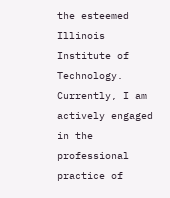the esteemed Illinois Institute of Technology. Currently, I am actively engaged in the professional practice of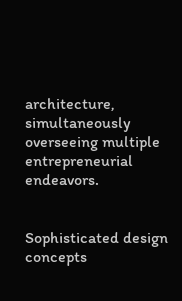architecture, simultaneously overseeing multiple entrepreneurial endeavors.


Sophisticated design concepts